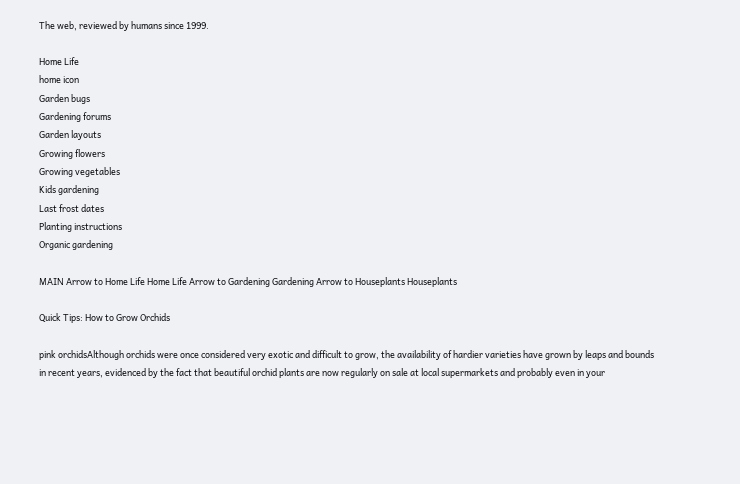The web, reviewed by humans since 1999.

Home Life
home icon
Garden bugs
Gardening forums
Garden layouts
Growing flowers
Growing vegetables
Kids gardening
Last frost dates
Planting instructions
Organic gardening

MAIN Arrow to Home Life Home Life Arrow to Gardening Gardening Arrow to Houseplants Houseplants

Quick Tips: How to Grow Orchids

pink orchidsAlthough orchids were once considered very exotic and difficult to grow, the availability of hardier varieties have grown by leaps and bounds in recent years, evidenced by the fact that beautiful orchid plants are now regularly on sale at local supermarkets and probably even in your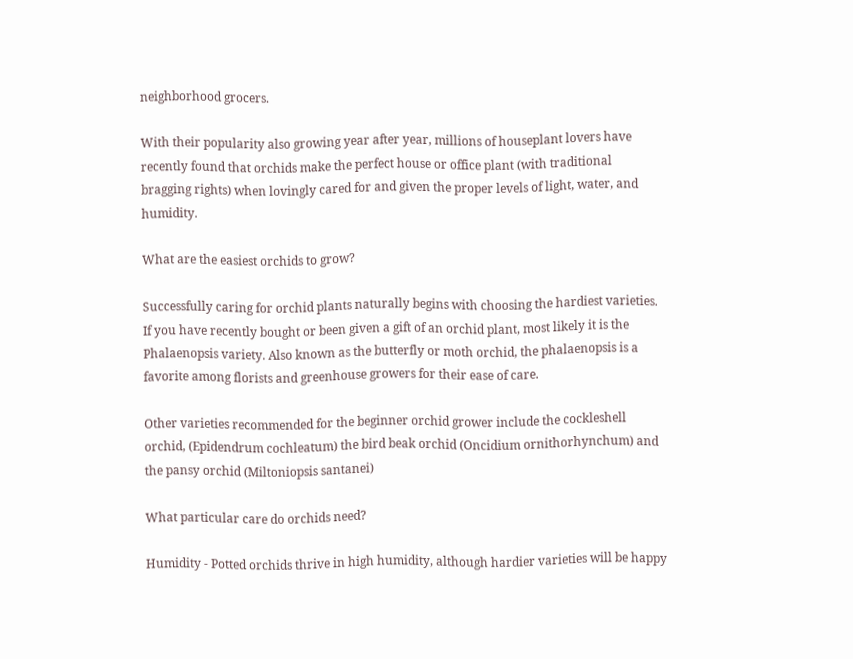neighborhood grocers.

With their popularity also growing year after year, millions of houseplant lovers have recently found that orchids make the perfect house or office plant (with traditional bragging rights) when lovingly cared for and given the proper levels of light, water, and humidity.

What are the easiest orchids to grow?

Successfully caring for orchid plants naturally begins with choosing the hardiest varieties. If you have recently bought or been given a gift of an orchid plant, most likely it is the Phalaenopsis variety. Also known as the butterfly or moth orchid, the phalaenopsis is a favorite among florists and greenhouse growers for their ease of care.

Other varieties recommended for the beginner orchid grower include the cockleshell orchid, (Epidendrum cochleatum) the bird beak orchid (Oncidium ornithorhynchum) and the pansy orchid (Miltoniopsis santanei)

What particular care do orchids need?

Humidity - Potted orchids thrive in high humidity, although hardier varieties will be happy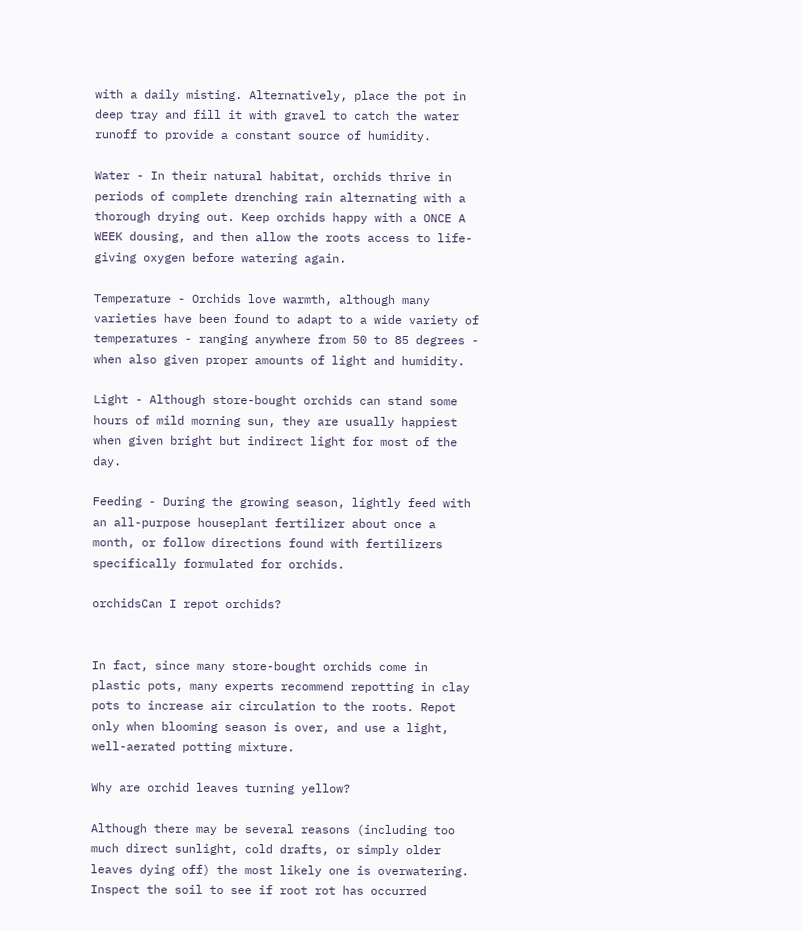with a daily misting. Alternatively, place the pot in deep tray and fill it with gravel to catch the water runoff to provide a constant source of humidity.

Water - In their natural habitat, orchids thrive in periods of complete drenching rain alternating with a thorough drying out. Keep orchids happy with a ONCE A WEEK dousing, and then allow the roots access to life-giving oxygen before watering again.

Temperature - Orchids love warmth, although many varieties have been found to adapt to a wide variety of temperatures - ranging anywhere from 50 to 85 degrees - when also given proper amounts of light and humidity.

Light - Although store-bought orchids can stand some hours of mild morning sun, they are usually happiest when given bright but indirect light for most of the day.

Feeding - During the growing season, lightly feed with an all-purpose houseplant fertilizer about once a month, or follow directions found with fertilizers specifically formulated for orchids.

orchidsCan I repot orchids?


In fact, since many store-bought orchids come in plastic pots, many experts recommend repotting in clay pots to increase air circulation to the roots. Repot only when blooming season is over, and use a light, well-aerated potting mixture.

Why are orchid leaves turning yellow?

Although there may be several reasons (including too much direct sunlight, cold drafts, or simply older leaves dying off) the most likely one is overwatering. Inspect the soil to see if root rot has occurred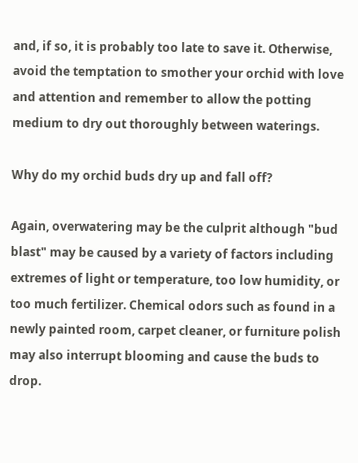and, if so, it is probably too late to save it. Otherwise, avoid the temptation to smother your orchid with love and attention and remember to allow the potting medium to dry out thoroughly between waterings.

Why do my orchid buds dry up and fall off?

Again, overwatering may be the culprit although "bud blast" may be caused by a variety of factors including extremes of light or temperature, too low humidity, or too much fertilizer. Chemical odors such as found in a newly painted room, carpet cleaner, or furniture polish may also interrupt blooming and cause the buds to drop.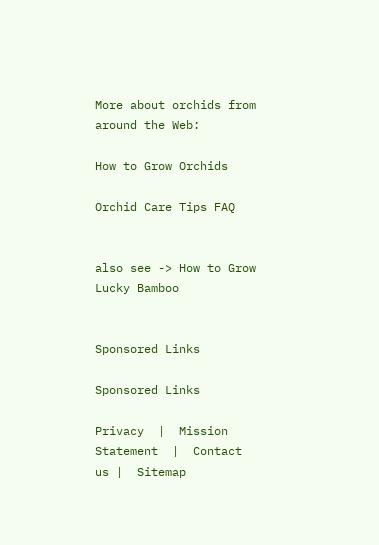More about orchids from around the Web:

How to Grow Orchids

Orchid Care Tips FAQ


also see -> How to Grow Lucky Bamboo


Sponsored Links

Sponsored Links

Privacy  |  Mission Statement  |  Contact us |  Sitemap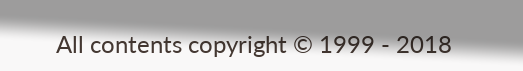All contents copyright © 1999 - 2018